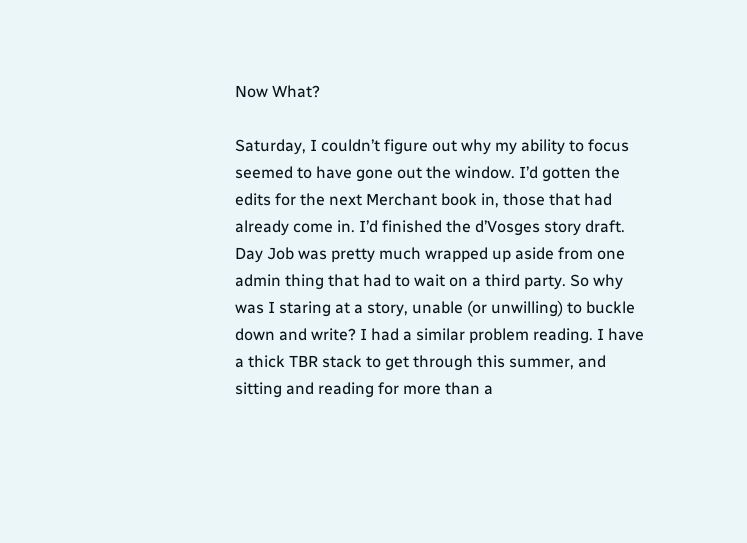Now What?

Saturday, I couldn’t figure out why my ability to focus seemed to have gone out the window. I’d gotten the edits for the next Merchant book in, those that had already come in. I’d finished the d’Vosges story draft. Day Job was pretty much wrapped up aside from one admin thing that had to wait on a third party. So why was I staring at a story, unable (or unwilling) to buckle down and write? I had a similar problem reading. I have a thick TBR stack to get through this summer, and sitting and reading for more than a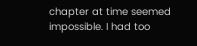chapter at time seemed impossible. I had too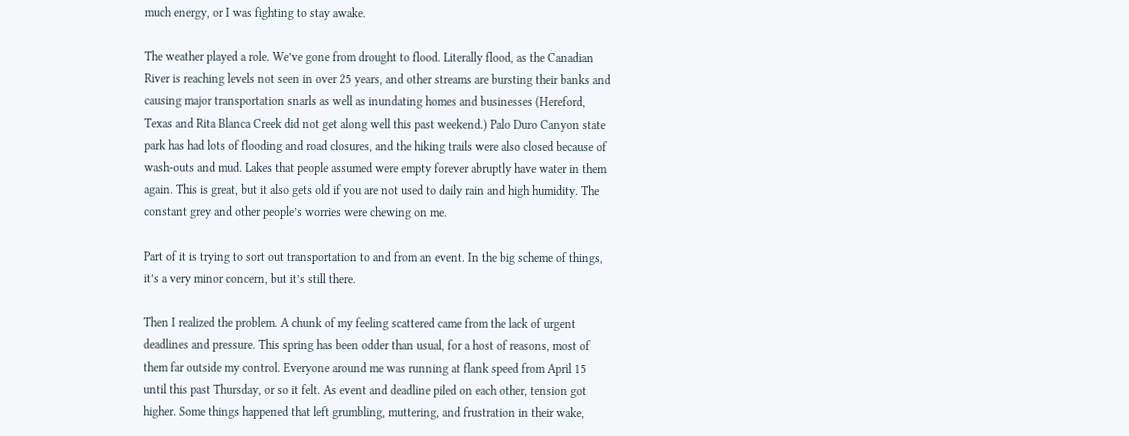much energy, or I was fighting to stay awake.

The weather played a role. We’ve gone from drought to flood. Literally flood, as the Canadian River is reaching levels not seen in over 25 years, and other streams are bursting their banks and causing major transportation snarls as well as inundating homes and businesses (Hereford, Texas and Rita Blanca Creek did not get along well this past weekend.) Palo Duro Canyon state park has had lots of flooding and road closures, and the hiking trails were also closed because of wash-outs and mud. Lakes that people assumed were empty forever abruptly have water in them again. This is great, but it also gets old if you are not used to daily rain and high humidity. The constant grey and other people’s worries were chewing on me.

Part of it is trying to sort out transportation to and from an event. In the big scheme of things, it’s a very minor concern, but it’s still there.

Then I realized the problem. A chunk of my feeling scattered came from the lack of urgent deadlines and pressure. This spring has been odder than usual, for a host of reasons, most of them far outside my control. Everyone around me was running at flank speed from April 15 until this past Thursday, or so it felt. As event and deadline piled on each other, tension got higher. Some things happened that left grumbling, muttering, and frustration in their wake,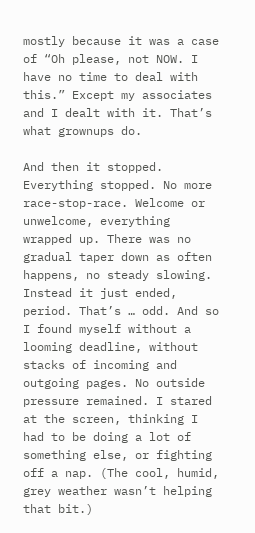mostly because it was a case of “Oh please, not NOW. I have no time to deal with this.” Except my associates and I dealt with it. That’s what grownups do.

And then it stopped. Everything stopped. No more race-stop-race. Welcome or unwelcome, everything wrapped up. There was no gradual taper down as often happens, no steady slowing. Instead it just ended, period. That’s … odd. And so I found myself without a looming deadline, without stacks of incoming and outgoing pages. No outside pressure remained. I stared at the screen, thinking I had to be doing a lot of something else, or fighting off a nap. (The cool, humid, grey weather wasn’t helping that bit.)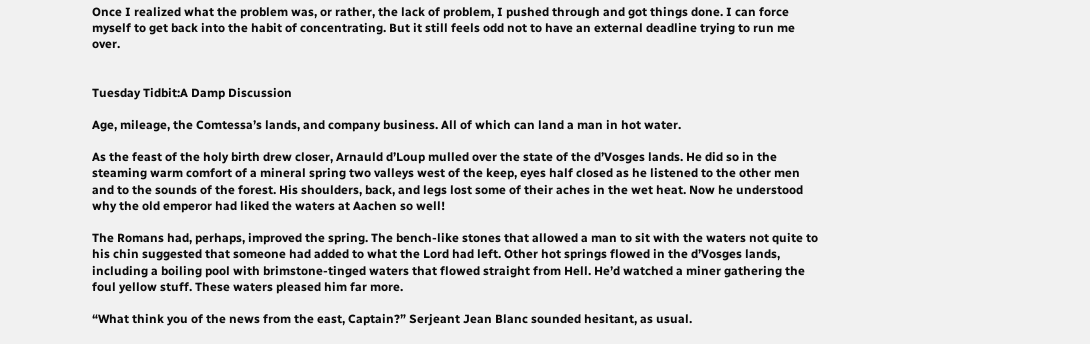Once I realized what the problem was, or rather, the lack of problem, I pushed through and got things done. I can force myself to get back into the habit of concentrating. But it still feels odd not to have an external deadline trying to run me over.


Tuesday Tidbit:A Damp Discussion

Age, mileage, the Comtessa’s lands, and company business. All of which can land a man in hot water.

As the feast of the holy birth drew closer, Arnauld d’Loup mulled over the state of the d’Vosges lands. He did so in the steaming warm comfort of a mineral spring two valleys west of the keep, eyes half closed as he listened to the other men and to the sounds of the forest. His shoulders, back, and legs lost some of their aches in the wet heat. Now he understood why the old emperor had liked the waters at Aachen so well!

The Romans had, perhaps, improved the spring. The bench-like stones that allowed a man to sit with the waters not quite to his chin suggested that someone had added to what the Lord had left. Other hot springs flowed in the d’Vosges lands, including a boiling pool with brimstone-tinged waters that flowed straight from Hell. He’d watched a miner gathering the foul yellow stuff. These waters pleased him far more.

“What think you of the news from the east, Captain?” Serjeant Jean Blanc sounded hesitant, as usual.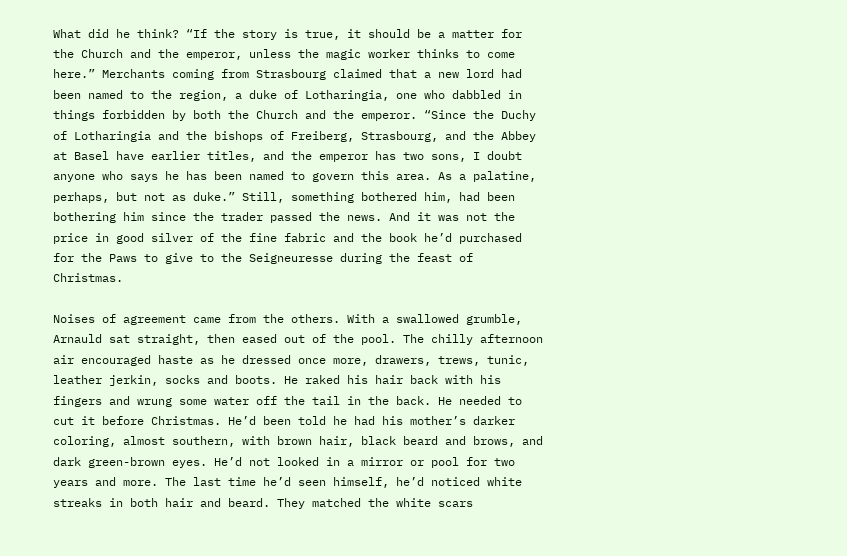What did he think? “If the story is true, it should be a matter for the Church and the emperor, unless the magic worker thinks to come here.” Merchants coming from Strasbourg claimed that a new lord had been named to the region, a duke of Lotharingia, one who dabbled in things forbidden by both the Church and the emperor. “Since the Duchy of Lotharingia and the bishops of Freiberg, Strasbourg, and the Abbey at Basel have earlier titles, and the emperor has two sons, I doubt anyone who says he has been named to govern this area. As a palatine, perhaps, but not as duke.” Still, something bothered him, had been bothering him since the trader passed the news. And it was not the price in good silver of the fine fabric and the book he’d purchased for the Paws to give to the Seigneuresse during the feast of Christmas.

Noises of agreement came from the others. With a swallowed grumble, Arnauld sat straight, then eased out of the pool. The chilly afternoon air encouraged haste as he dressed once more, drawers, trews, tunic, leather jerkin, socks and boots. He raked his hair back with his fingers and wrung some water off the tail in the back. He needed to cut it before Christmas. He’d been told he had his mother’s darker coloring, almost southern, with brown hair, black beard and brows, and dark green-brown eyes. He’d not looked in a mirror or pool for two years and more. The last time he’d seen himself, he’d noticed white streaks in both hair and beard. They matched the white scars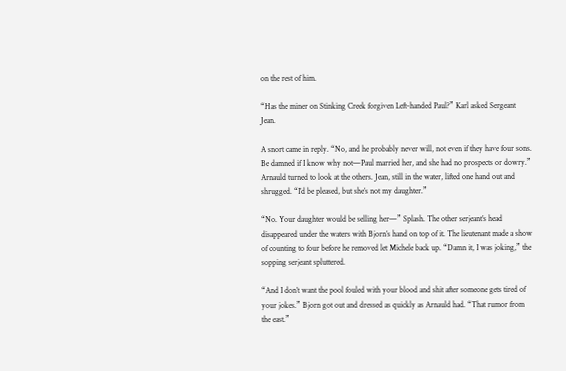on the rest of him.

“Has the miner on Stinking Creek forgiven Left-handed Paul?” Karl asked Sergeant Jean.

A snort came in reply. “No, and he probably never will, not even if they have four sons. Be damned if I know why not—Paul married her, and she had no prospects or dowry.” Arnauld turned to look at the others. Jean, still in the water, lifted one hand out and shrugged. “I’d be pleased, but she’s not my daughter.”

“No. Your daughter would be selling her—” Splash. The other serjeant’s head disappeared under the waters with Bjorn’s hand on top of it. The lieutenant made a show of counting to four before he removed let Michele back up. “Damn it, I was joking,” the sopping serjeant spluttered.

“And I don’t want the pool fouled with your blood and shit after someone gets tired of your jokes.” Bjorn got out and dressed as quickly as Arnauld had. “That rumor from the east.”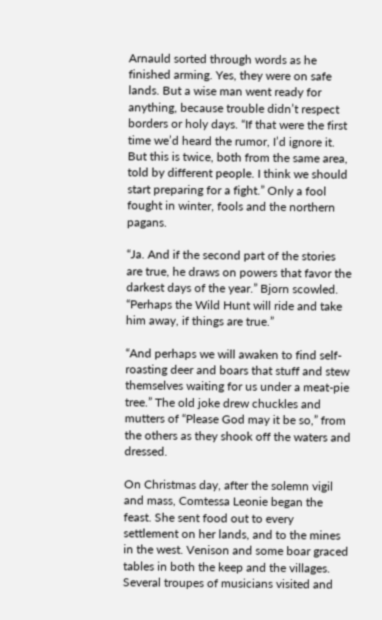Arnauld sorted through words as he finished arming. Yes, they were on safe lands. But a wise man went ready for anything, because trouble didn’t respect borders or holy days. “If that were the first time we’d heard the rumor, I’d ignore it. But this is twice, both from the same area, told by different people. I think we should start preparing for a fight.” Only a fool fought in winter, fools and the northern pagans.

“Ja. And if the second part of the stories are true, he draws on powers that favor the darkest days of the year.” Bjorn scowled. “Perhaps the Wild Hunt will ride and take him away, if things are true.”

“And perhaps we will awaken to find self-roasting deer and boars that stuff and stew themselves waiting for us under a meat-pie tree.” The old joke drew chuckles and mutters of “Please God may it be so,” from the others as they shook off the waters and dressed.

On Christmas day, after the solemn vigil and mass, Comtessa Leonie began the feast. She sent food out to every settlement on her lands, and to the mines in the west. Venison and some boar graced tables in both the keep and the villages. Several troupes of musicians visited and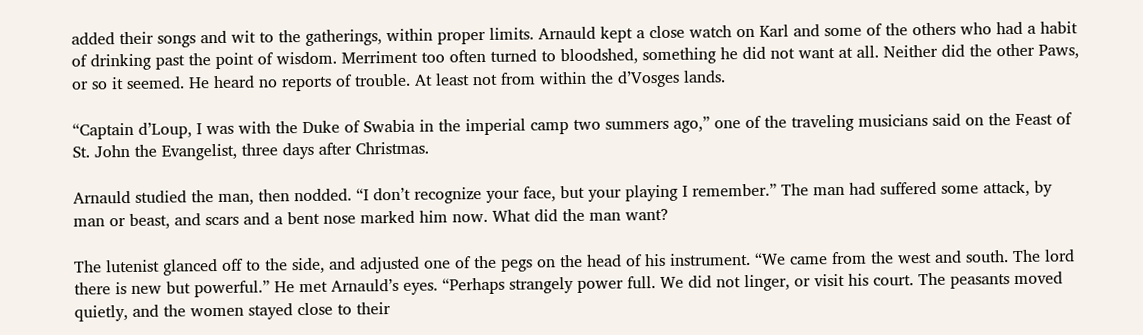added their songs and wit to the gatherings, within proper limits. Arnauld kept a close watch on Karl and some of the others who had a habit of drinking past the point of wisdom. Merriment too often turned to bloodshed, something he did not want at all. Neither did the other Paws, or so it seemed. He heard no reports of trouble. At least not from within the d’Vosges lands.

“Captain d’Loup, I was with the Duke of Swabia in the imperial camp two summers ago,” one of the traveling musicians said on the Feast of St. John the Evangelist, three days after Christmas.

Arnauld studied the man, then nodded. “I don’t recognize your face, but your playing I remember.” The man had suffered some attack, by man or beast, and scars and a bent nose marked him now. What did the man want?

The lutenist glanced off to the side, and adjusted one of the pegs on the head of his instrument. “We came from the west and south. The lord there is new but powerful.” He met Arnauld’s eyes. “Perhaps strangely power full. We did not linger, or visit his court. The peasants moved quietly, and the women stayed close to their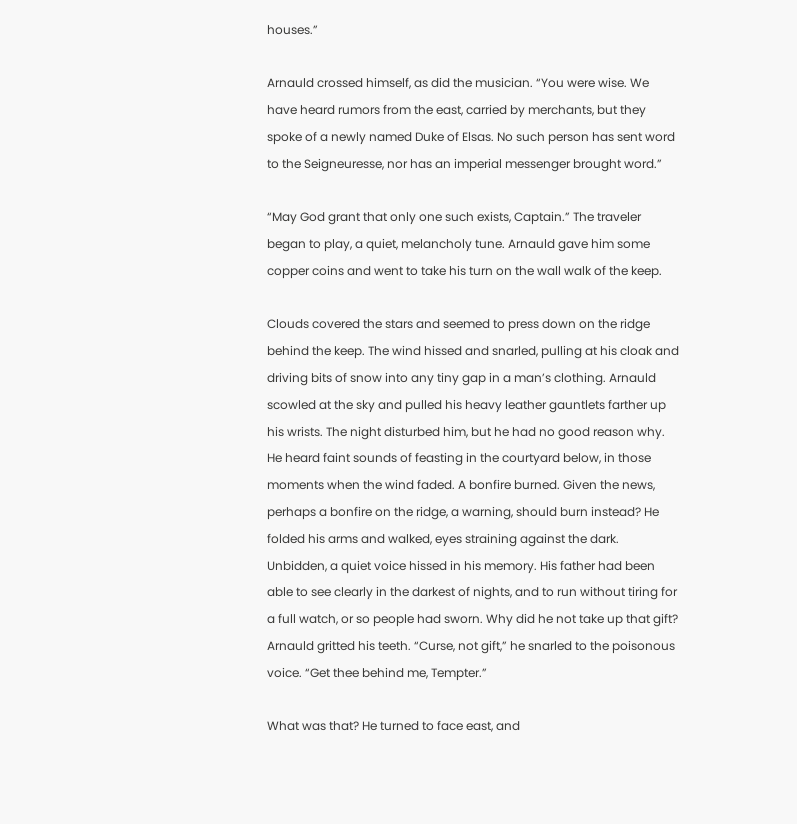houses.”

Arnauld crossed himself, as did the musician. “You were wise. We have heard rumors from the east, carried by merchants, but they spoke of a newly named Duke of Elsas. No such person has sent word to the Seigneuresse, nor has an imperial messenger brought word.”

“May God grant that only one such exists, Captain.” The traveler began to play, a quiet, melancholy tune. Arnauld gave him some copper coins and went to take his turn on the wall walk of the keep.

Clouds covered the stars and seemed to press down on the ridge behind the keep. The wind hissed and snarled, pulling at his cloak and driving bits of snow into any tiny gap in a man’s clothing. Arnauld scowled at the sky and pulled his heavy leather gauntlets farther up his wrists. The night disturbed him, but he had no good reason why. He heard faint sounds of feasting in the courtyard below, in those moments when the wind faded. A bonfire burned. Given the news, perhaps a bonfire on the ridge, a warning, should burn instead? He folded his arms and walked, eyes straining against the dark. Unbidden, a quiet voice hissed in his memory. His father had been able to see clearly in the darkest of nights, and to run without tiring for a full watch, or so people had sworn. Why did he not take up that gift? Arnauld gritted his teeth. “Curse, not gift,” he snarled to the poisonous voice. “Get thee behind me, Tempter.”

What was that? He turned to face east, and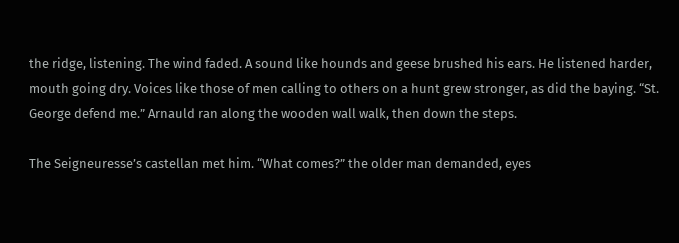the ridge, listening. The wind faded. A sound like hounds and geese brushed his ears. He listened harder, mouth going dry. Voices like those of men calling to others on a hunt grew stronger, as did the baying. “St. George defend me.” Arnauld ran along the wooden wall walk, then down the steps.

The Seigneuresse’s castellan met him. “What comes?” the older man demanded, eyes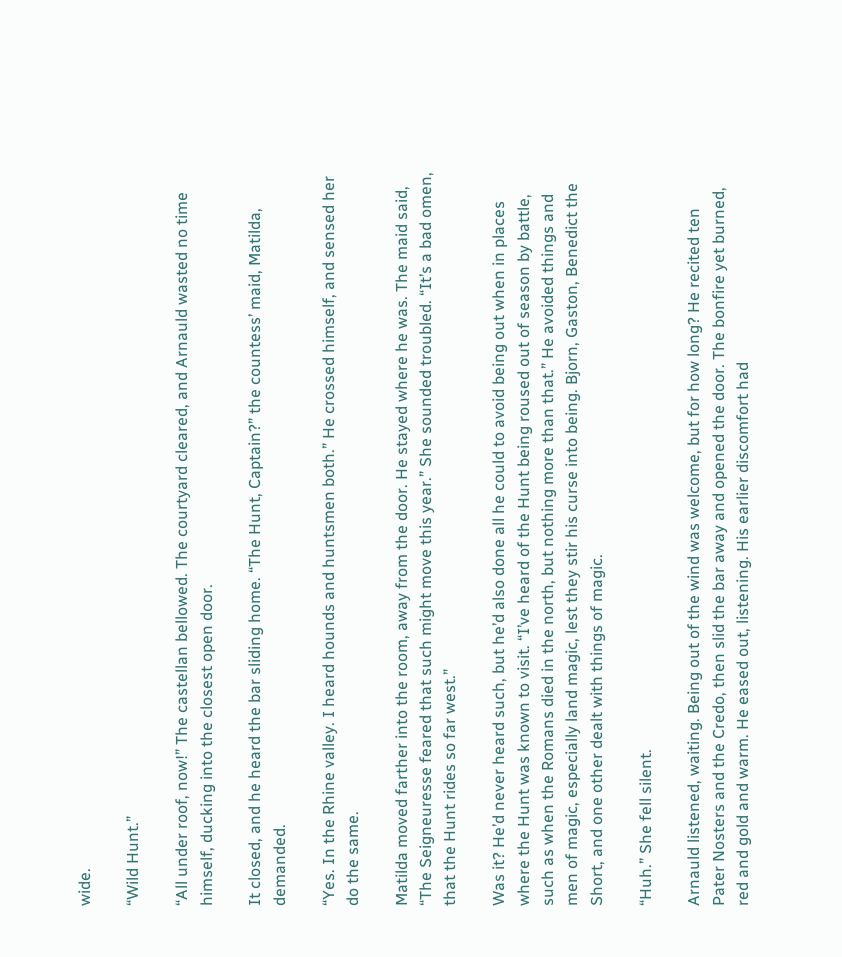wide.

“Wild Hunt.”

“All under roof, now!” The castellan bellowed. The courtyard cleared, and Arnauld wasted no time himself, ducking into the closest open door.

It closed, and he heard the bar sliding home. “The Hunt, Captain?” the countess’ maid, Matilda, demanded.

“Yes. In the Rhine valley. I heard hounds and huntsmen both.” He crossed himself, and sensed her do the same.

Matilda moved farther into the room, away from the door. He stayed where he was. The maid said,  “The Seigneuresse feared that such might move this year.” She sounded troubled. “It’s a bad omen, that the Hunt rides so far west.”

Was it? He’d never heard such, but he’d also done all he could to avoid being out when in places where the Hunt was known to visit. “I’ve heard of the Hunt being roused out of season by battle, such as when the Romans died in the north, but nothing more than that.” He avoided things and men of magic, especially land magic, lest they stir his curse into being. Bjorn, Gaston, Benedict the Short, and one other dealt with things of magic.

“Huh.” She fell silent.

Arnauld listened, waiting. Being out of the wind was welcome, but for how long? He recited ten Pater Nosters and the Credo, then slid the bar away and opened the door. The bonfire yet burned, red and gold and warm. He eased out, listening. His earlier discomfort had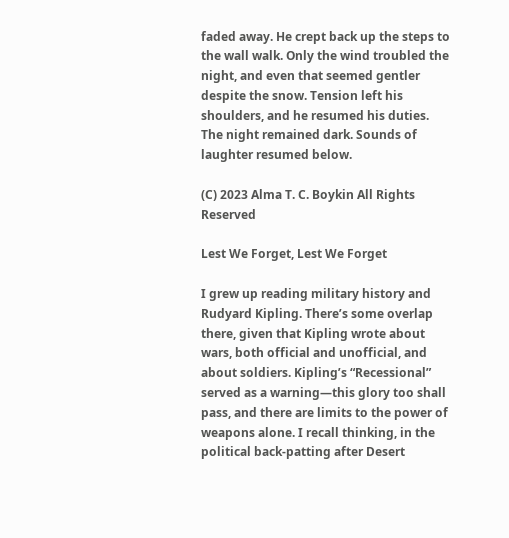faded away. He crept back up the steps to the wall walk. Only the wind troubled the night, and even that seemed gentler despite the snow. Tension left his shoulders, and he resumed his duties. The night remained dark. Sounds of laughter resumed below.

(C) 2023 Alma T. C. Boykin All Rights Reserved

Lest We Forget, Lest We Forget

I grew up reading military history and Rudyard Kipling. There’s some overlap there, given that Kipling wrote about wars, both official and unofficial, and about soldiers. Kipling’s “Recessional” served as a warning—this glory too shall pass, and there are limits to the power of weapons alone. I recall thinking, in the political back-patting after Desert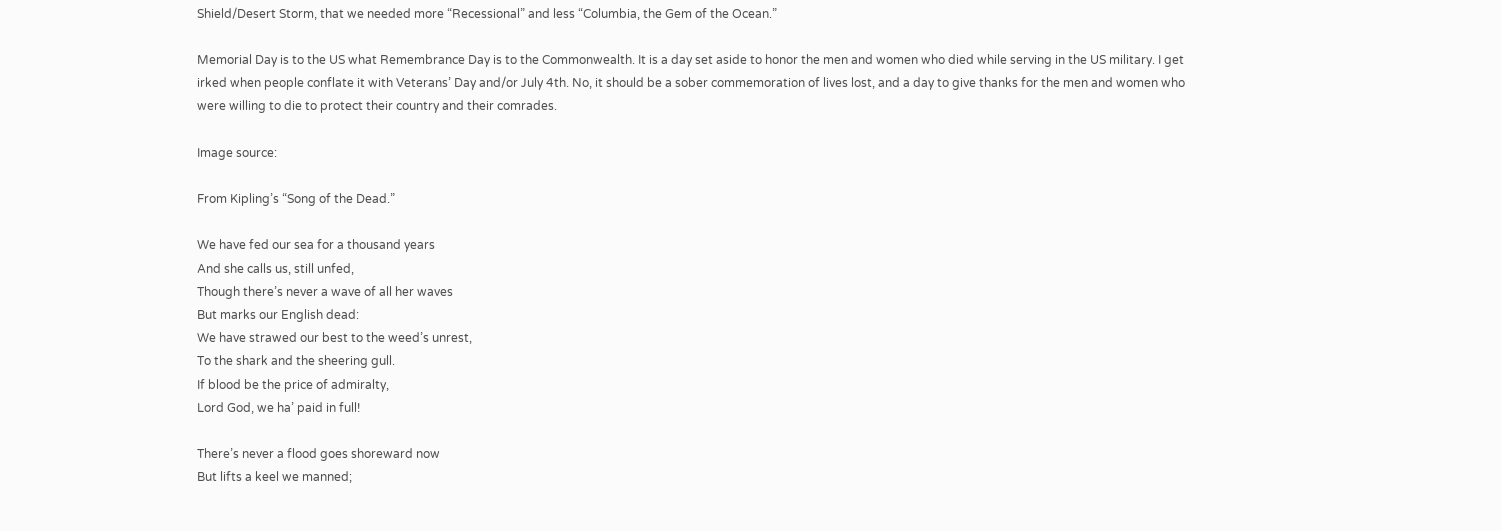Shield/Desert Storm, that we needed more “Recessional” and less “Columbia, the Gem of the Ocean.”

Memorial Day is to the US what Remembrance Day is to the Commonwealth. It is a day set aside to honor the men and women who died while serving in the US military. I get irked when people conflate it with Veterans’ Day and/or July 4th. No, it should be a sober commemoration of lives lost, and a day to give thanks for the men and women who were willing to die to protect their country and their comrades.

Image source:

From Kipling’s “Song of the Dead.”

We have fed our sea for a thousand years
And she calls us, still unfed,
Though there’s never a wave of all her waves
But marks our English dead:
We have strawed our best to the weed’s unrest,
To the shark and the sheering gull.
If blood be the price of admiralty,
Lord God, we ha’ paid in full!

There’s never a flood goes shoreward now
But lifts a keel we manned;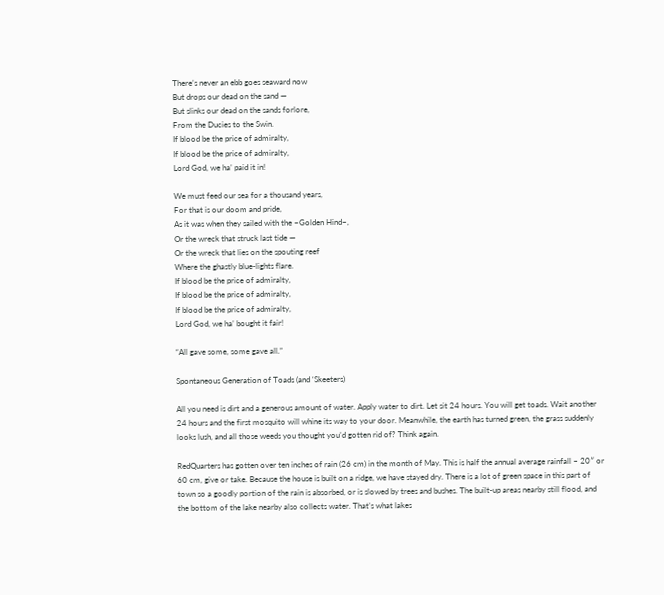There’s never an ebb goes seaward now
But drops our dead on the sand —
But slinks our dead on the sands forlore,
From the Ducies to the Swin.
If blood be the price of admiralty,
If blood be the price of admiralty,
Lord God, we ha’ paid it in!

We must feed our sea for a thousand years,
For that is our doom and pride,
As it was when they sailed with the ~Golden Hind~,
Or the wreck that struck last tide —
Or the wreck that lies on the spouting reef
Where the ghastly blue-lights flare.
If blood be the price of admiralty,
If blood be the price of admiralty,
If blood be the price of admiralty,
Lord God, we ha’ bought it fair!

“All gave some, some gave all.”

Spontaneous Generation of Toads (and ‘Skeeters)

All you need is dirt and a generous amount of water. Apply water to dirt. Let sit 24 hours. You will get toads. Wait another 24 hours and the first mosquito will whine its way to your door. Meanwhile, the earth has turned green, the grass suddenly looks lush, and all those weeds you thought you’d gotten rid of? Think again.

RedQuarters has gotten over ten inches of rain (26 cm) in the month of May. This is half the annual average rainfall – 20″ or 60 cm, give or take. Because the house is built on a ridge, we have stayed dry. There is a lot of green space in this part of town so a goodly portion of the rain is absorbed, or is slowed by trees and bushes. The built-up areas nearby still flood, and the bottom of the lake nearby also collects water. That’s what lakes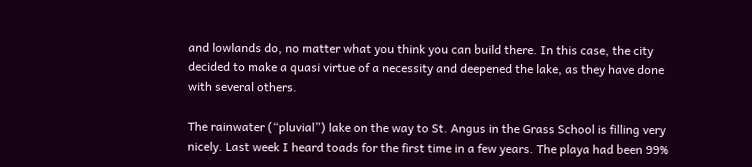and lowlands do, no matter what you think you can build there. In this case, the city decided to make a quasi virtue of a necessity and deepened the lake, as they have done with several others.

The rainwater (“pluvial”) lake on the way to St. Angus in the Grass School is filling very nicely. Last week I heard toads for the first time in a few years. The playa had been 99%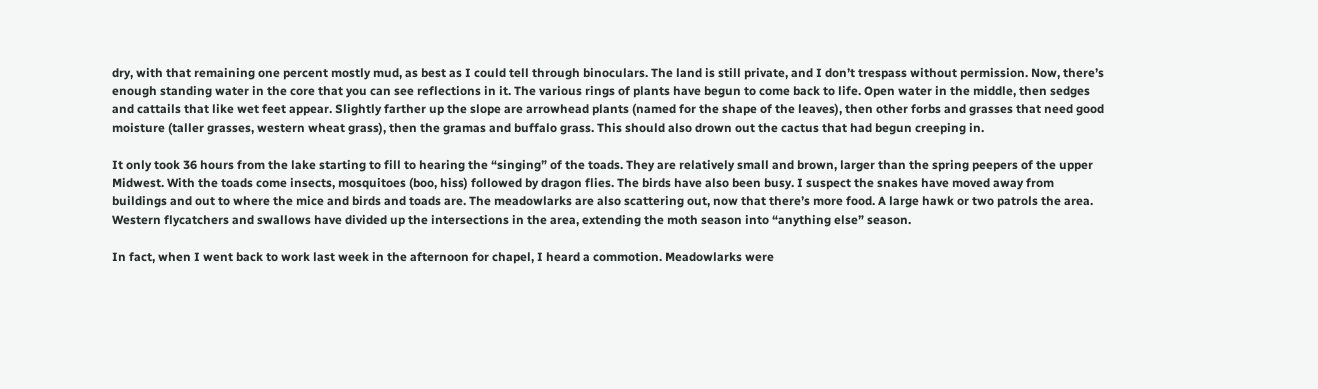dry, with that remaining one percent mostly mud, as best as I could tell through binoculars. The land is still private, and I don’t trespass without permission. Now, there’s enough standing water in the core that you can see reflections in it. The various rings of plants have begun to come back to life. Open water in the middle, then sedges and cattails that like wet feet appear. Slightly farther up the slope are arrowhead plants (named for the shape of the leaves), then other forbs and grasses that need good moisture (taller grasses, western wheat grass), then the gramas and buffalo grass. This should also drown out the cactus that had begun creeping in.

It only took 36 hours from the lake starting to fill to hearing the “singing” of the toads. They are relatively small and brown, larger than the spring peepers of the upper Midwest. With the toads come insects, mosquitoes (boo, hiss) followed by dragon flies. The birds have also been busy. I suspect the snakes have moved away from buildings and out to where the mice and birds and toads are. The meadowlarks are also scattering out, now that there’s more food. A large hawk or two patrols the area. Western flycatchers and swallows have divided up the intersections in the area, extending the moth season into “anything else” season.

In fact, when I went back to work last week in the afternoon for chapel, I heard a commotion. Meadowlarks were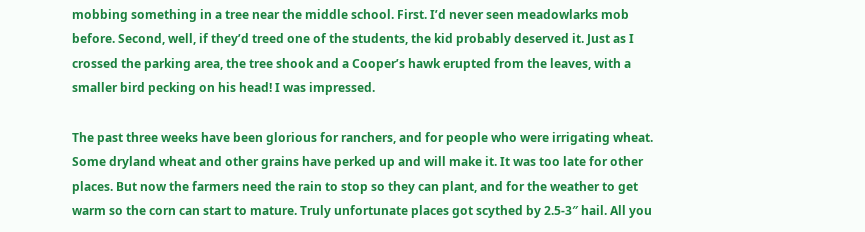mobbing something in a tree near the middle school. First. I’d never seen meadowlarks mob before. Second, well, if they’d treed one of the students, the kid probably deserved it. Just as I crossed the parking area, the tree shook and a Cooper’s hawk erupted from the leaves, with a smaller bird pecking on his head! I was impressed.

The past three weeks have been glorious for ranchers, and for people who were irrigating wheat. Some dryland wheat and other grains have perked up and will make it. It was too late for other places. But now the farmers need the rain to stop so they can plant, and for the weather to get warm so the corn can start to mature. Truly unfortunate places got scythed by 2.5-3″ hail. All you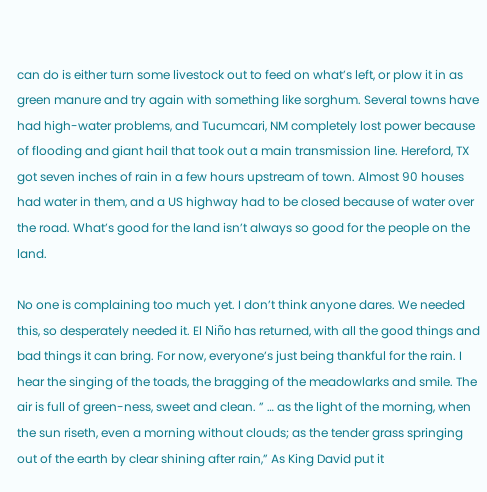can do is either turn some livestock out to feed on what’s left, or plow it in as green manure and try again with something like sorghum. Several towns have had high-water problems, and Tucumcari, NM completely lost power because of flooding and giant hail that took out a main transmission line. Hereford, TX got seven inches of rain in a few hours upstream of town. Almost 90 houses had water in them, and a US highway had to be closed because of water over the road. What’s good for the land isn’t always so good for the people on the land.

No one is complaining too much yet. I don’t think anyone dares. We needed this, so desperately needed it. El Niño has returned, with all the good things and bad things it can bring. For now, everyone’s just being thankful for the rain. I hear the singing of the toads, the bragging of the meadowlarks and smile. The air is full of green-ness, sweet and clean. ” … as the light of the morning, when the sun riseth, even a morning without clouds; as the tender grass springing out of the earth by clear shining after rain,” As King David put it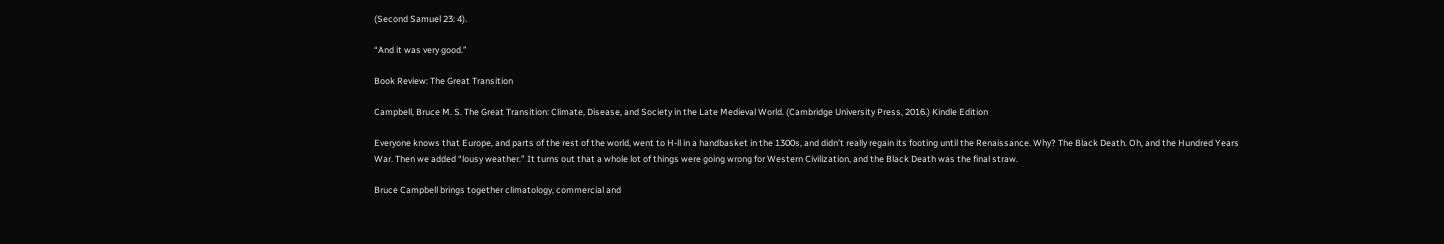(Second Samuel 23: 4).

“And it was very good.”

Book Review: The Great Transition

Campbell, Bruce M. S. The Great Transition: Climate, Disease, and Society in the Late Medieval World. (Cambridge University Press, 2016.) Kindle Edition

Everyone knows that Europe, and parts of the rest of the world, went to H-ll in a handbasket in the 1300s, and didn’t really regain its footing until the Renaissance. Why? The Black Death. Oh, and the Hundred Years War. Then we added “lousy weather.” It turns out that a whole lot of things were going wrong for Western Civilization, and the Black Death was the final straw.

Bruce Campbell brings together climatology, commercial and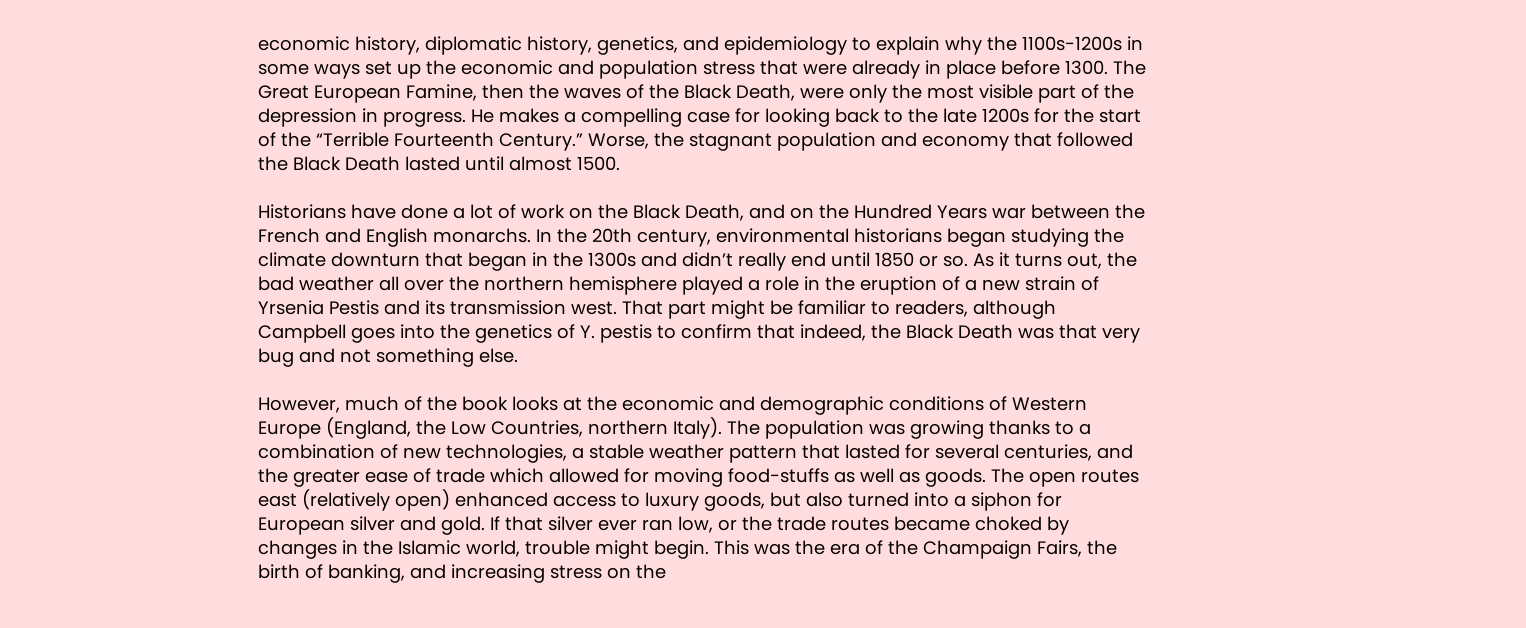economic history, diplomatic history, genetics, and epidemiology to explain why the 1100s-1200s in some ways set up the economic and population stress that were already in place before 1300. The Great European Famine, then the waves of the Black Death, were only the most visible part of the depression in progress. He makes a compelling case for looking back to the late 1200s for the start of the “Terrible Fourteenth Century.” Worse, the stagnant population and economy that followed the Black Death lasted until almost 1500.

Historians have done a lot of work on the Black Death, and on the Hundred Years war between the French and English monarchs. In the 20th century, environmental historians began studying the climate downturn that began in the 1300s and didn’t really end until 1850 or so. As it turns out, the bad weather all over the northern hemisphere played a role in the eruption of a new strain of Yrsenia Pestis and its transmission west. That part might be familiar to readers, although Campbell goes into the genetics of Y. pestis to confirm that indeed, the Black Death was that very bug and not something else.

However, much of the book looks at the economic and demographic conditions of Western Europe (England, the Low Countries, northern Italy). The population was growing thanks to a combination of new technologies, a stable weather pattern that lasted for several centuries, and the greater ease of trade which allowed for moving food-stuffs as well as goods. The open routes east (relatively open) enhanced access to luxury goods, but also turned into a siphon for European silver and gold. If that silver ever ran low, or the trade routes became choked by changes in the Islamic world, trouble might begin. This was the era of the Champaign Fairs, the birth of banking, and increasing stress on the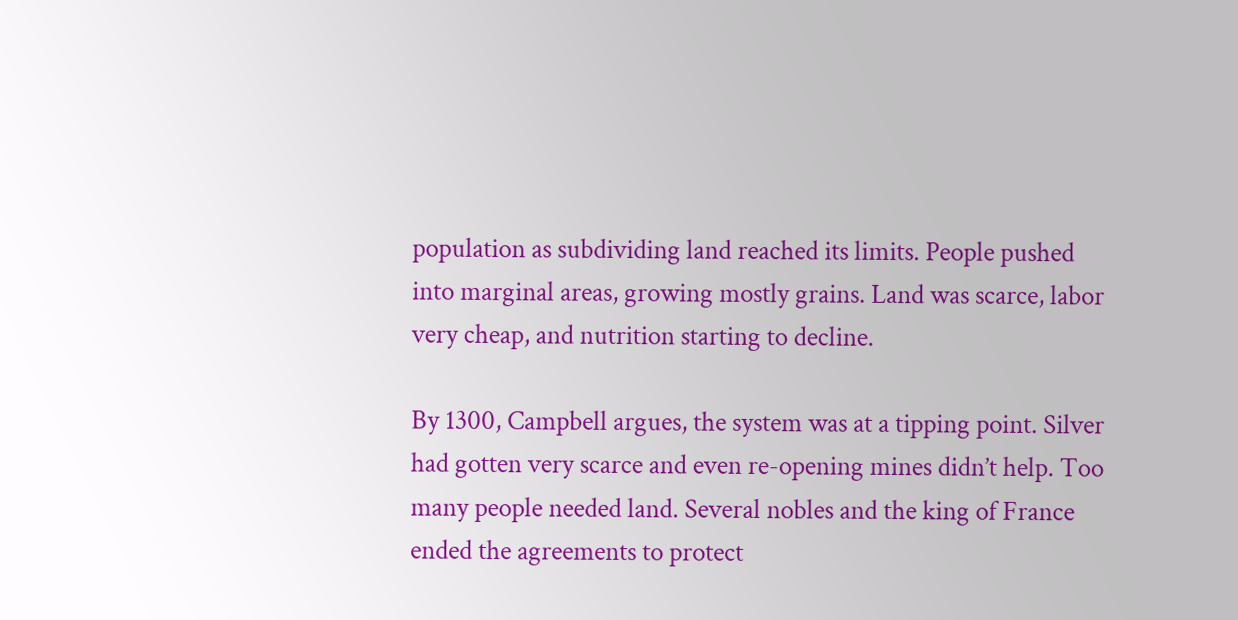population as subdividing land reached its limits. People pushed into marginal areas, growing mostly grains. Land was scarce, labor very cheap, and nutrition starting to decline.

By 1300, Campbell argues, the system was at a tipping point. Silver had gotten very scarce and even re-opening mines didn’t help. Too many people needed land. Several nobles and the king of France ended the agreements to protect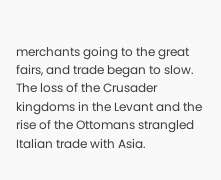merchants going to the great fairs, and trade began to slow. The loss of the Crusader kingdoms in the Levant and the rise of the Ottomans strangled Italian trade with Asia.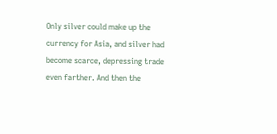Only silver could make up the currency for Asia, and silver had become scarce, depressing trade even farther. And then the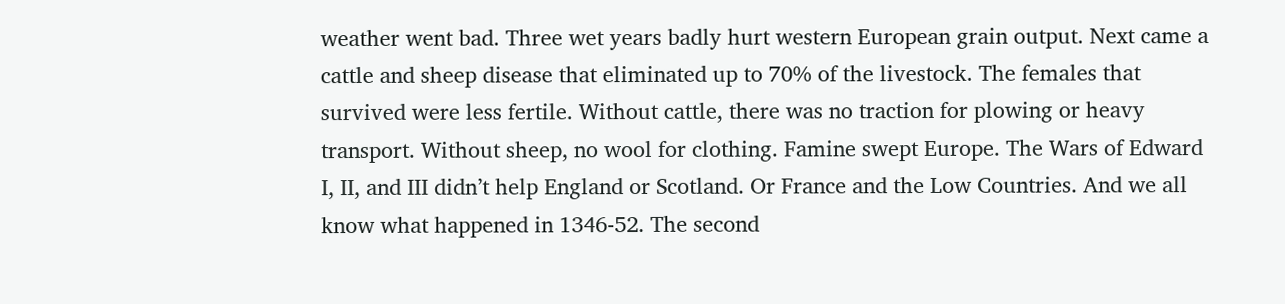weather went bad. Three wet years badly hurt western European grain output. Next came a cattle and sheep disease that eliminated up to 70% of the livestock. The females that survived were less fertile. Without cattle, there was no traction for plowing or heavy transport. Without sheep, no wool for clothing. Famine swept Europe. The Wars of Edward I, II, and III didn’t help England or Scotland. Or France and the Low Countries. And we all know what happened in 1346-52. The second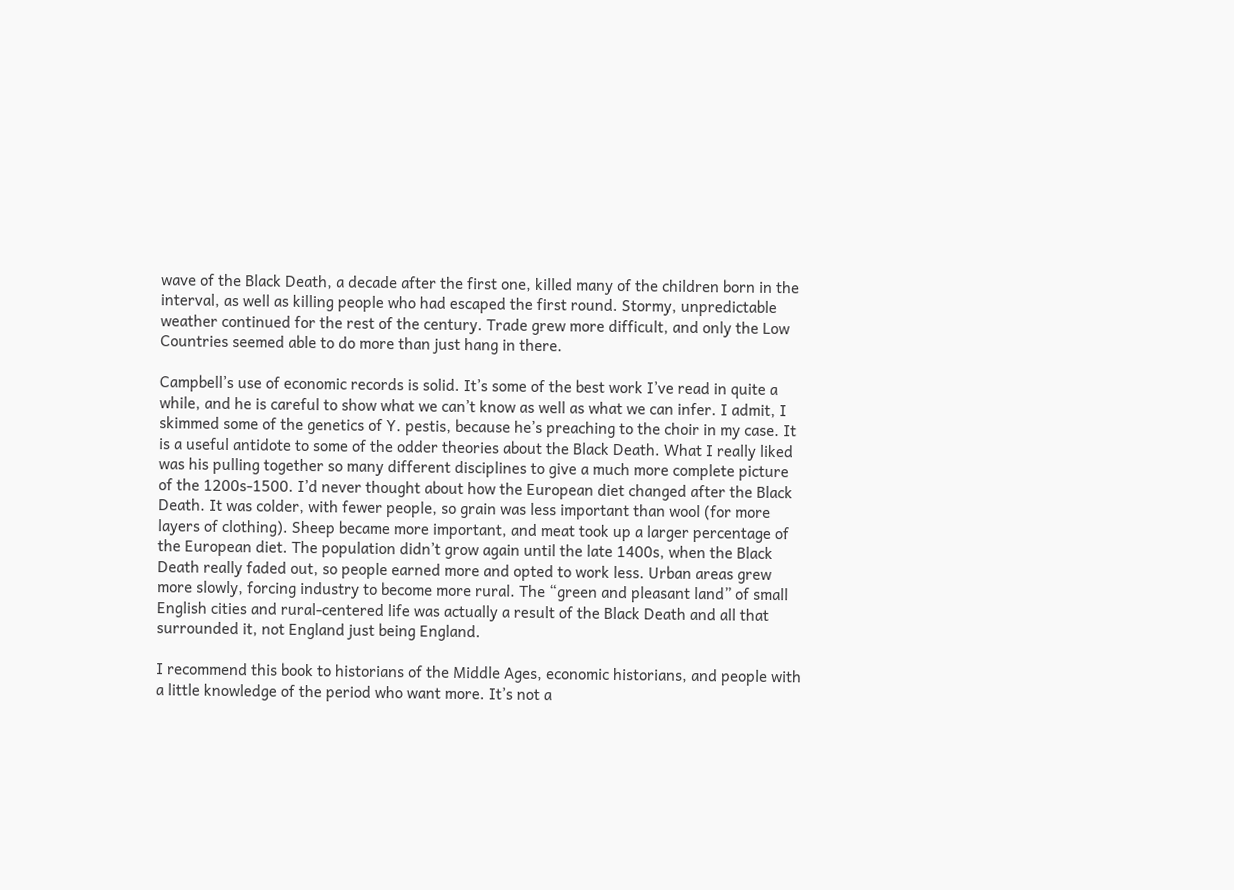wave of the Black Death, a decade after the first one, killed many of the children born in the interval, as well as killing people who had escaped the first round. Stormy, unpredictable weather continued for the rest of the century. Trade grew more difficult, and only the Low Countries seemed able to do more than just hang in there.

Campbell’s use of economic records is solid. It’s some of the best work I’ve read in quite a while, and he is careful to show what we can’t know as well as what we can infer. I admit, I skimmed some of the genetics of Y. pestis, because he’s preaching to the choir in my case. It is a useful antidote to some of the odder theories about the Black Death. What I really liked was his pulling together so many different disciplines to give a much more complete picture of the 1200s-1500. I’d never thought about how the European diet changed after the Black Death. It was colder, with fewer people, so grain was less important than wool (for more layers of clothing). Sheep became more important, and meat took up a larger percentage of the European diet. The population didn’t grow again until the late 1400s, when the Black Death really faded out, so people earned more and opted to work less. Urban areas grew more slowly, forcing industry to become more rural. The “green and pleasant land” of small English cities and rural-centered life was actually a result of the Black Death and all that surrounded it, not England just being England.

I recommend this book to historians of the Middle Ages, economic historians, and people with a little knowledge of the period who want more. It’s not a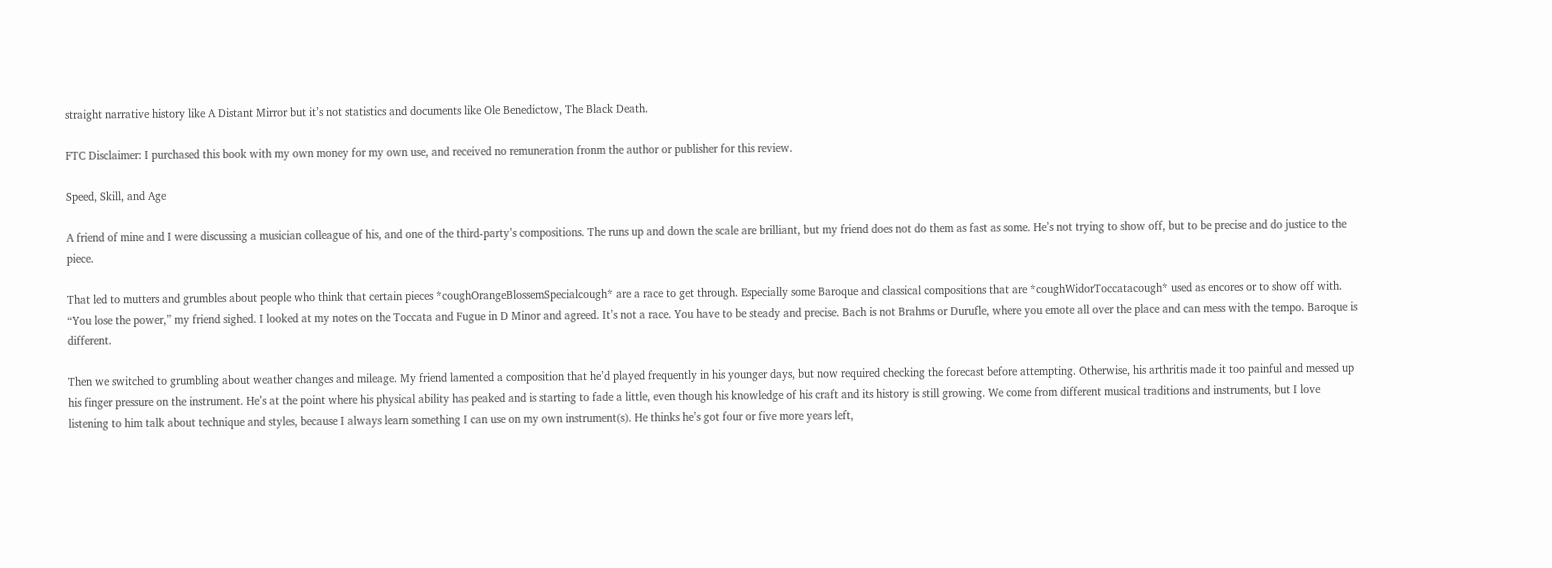straight narrative history like A Distant Mirror but it’s not statistics and documents like Ole Benedictow, The Black Death.

FTC Disclaimer: I purchased this book with my own money for my own use, and received no remuneration fronm the author or publisher for this review.

Speed, Skill, and Age

A friend of mine and I were discussing a musician colleague of his, and one of the third-party’s compositions. The runs up and down the scale are brilliant, but my friend does not do them as fast as some. He’s not trying to show off, but to be precise and do justice to the piece.

That led to mutters and grumbles about people who think that certain pieces *coughOrangeBlossemSpecialcough* are a race to get through. Especially some Baroque and classical compositions that are *coughWidorToccatacough* used as encores or to show off with. “You lose the power,” my friend sighed. I looked at my notes on the Toccata and Fugue in D Minor and agreed. It’s not a race. You have to be steady and precise. Bach is not Brahms or Durufle, where you emote all over the place and can mess with the tempo. Baroque is different.

Then we switched to grumbling about weather changes and mileage. My friend lamented a composition that he’d played frequently in his younger days, but now required checking the forecast before attempting. Otherwise, his arthritis made it too painful and messed up his finger pressure on the instrument. He’s at the point where his physical ability has peaked and is starting to fade a little, even though his knowledge of his craft and its history is still growing. We come from different musical traditions and instruments, but I love listening to him talk about technique and styles, because I always learn something I can use on my own instrument(s). He thinks he’s got four or five more years left,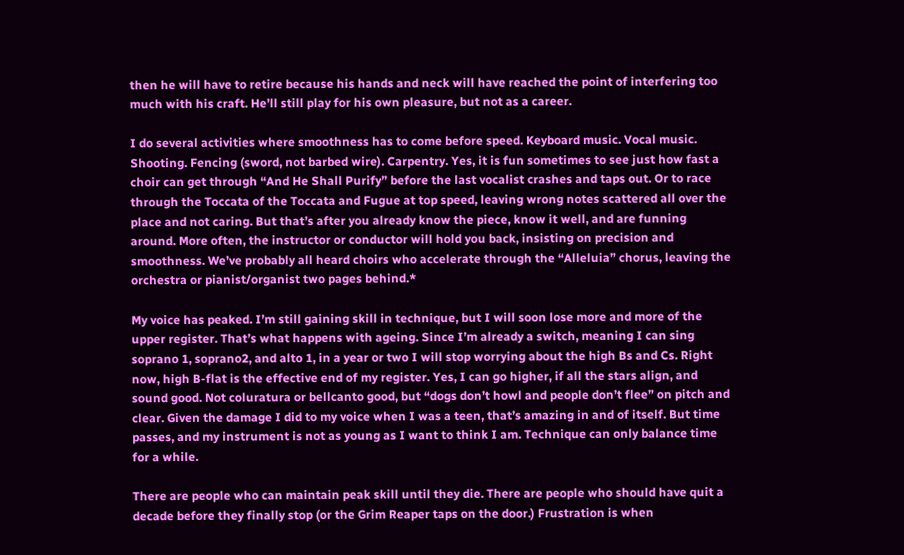then he will have to retire because his hands and neck will have reached the point of interfering too much with his craft. He’ll still play for his own pleasure, but not as a career.

I do several activities where smoothness has to come before speed. Keyboard music. Vocal music. Shooting. Fencing (sword, not barbed wire). Carpentry. Yes, it is fun sometimes to see just how fast a choir can get through “And He Shall Purify” before the last vocalist crashes and taps out. Or to race through the Toccata of the Toccata and Fugue at top speed, leaving wrong notes scattered all over the place and not caring. But that’s after you already know the piece, know it well, and are funning around. More often, the instructor or conductor will hold you back, insisting on precision and smoothness. We’ve probably all heard choirs who accelerate through the “Alleluia” chorus, leaving the orchestra or pianist/organist two pages behind.*

My voice has peaked. I’m still gaining skill in technique, but I will soon lose more and more of the upper register. That’s what happens with ageing. Since I’m already a switch, meaning I can sing soprano 1, soprano2, and alto 1, in a year or two I will stop worrying about the high Bs and Cs. Right now, high B-flat is the effective end of my register. Yes, I can go higher, if all the stars align, and sound good. Not coluratura or bellcanto good, but “dogs don’t howl and people don’t flee” on pitch and clear. Given the damage I did to my voice when I was a teen, that’s amazing in and of itself. But time passes, and my instrument is not as young as I want to think I am. Technique can only balance time for a while.

There are people who can maintain peak skill until they die. There are people who should have quit a decade before they finally stop (or the Grim Reaper taps on the door.) Frustration is when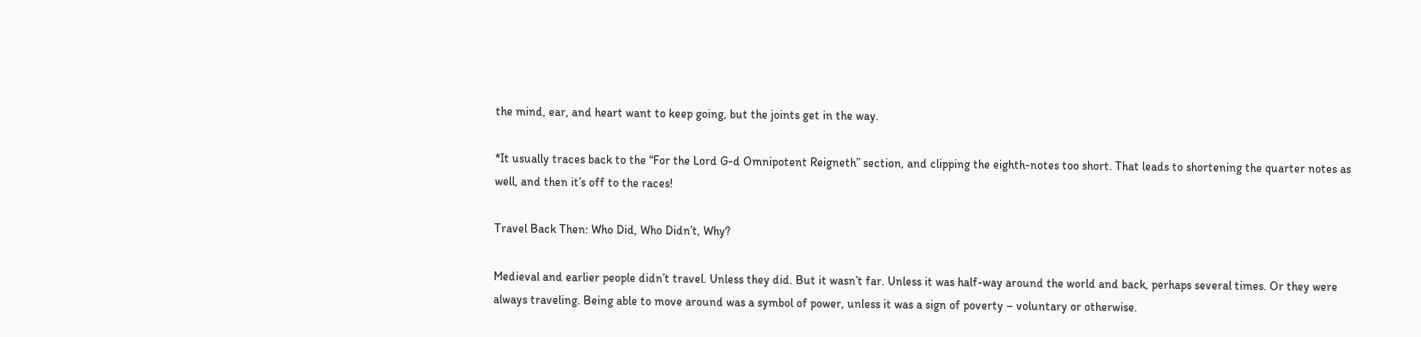the mind, ear, and heart want to keep going, but the joints get in the way.

*It usually traces back to the “For the Lord G-d Omnipotent Reigneth” section, and clipping the eighth-notes too short. That leads to shortening the quarter notes as well, and then it’s off to the races!

Travel Back Then: Who Did, Who Didn’t, Why?

Medieval and earlier people didn’t travel. Unless they did. But it wasn’t far. Unless it was half-way around the world and back, perhaps several times. Or they were always traveling. Being able to move around was a symbol of power, unless it was a sign of poverty – voluntary or otherwise.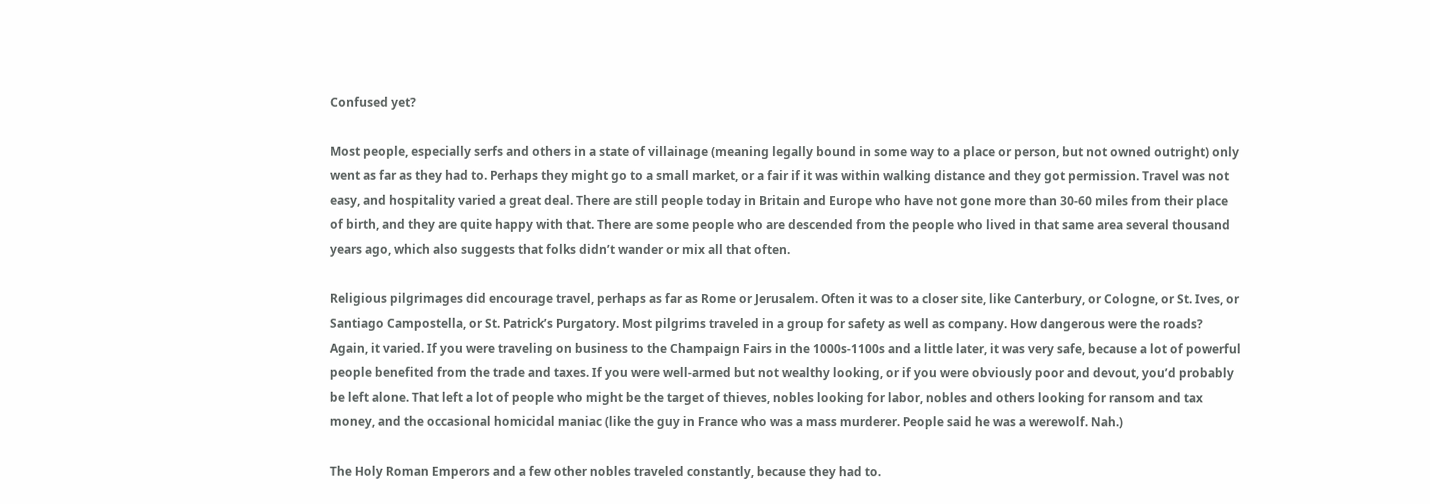Confused yet?

Most people, especially serfs and others in a state of villainage (meaning legally bound in some way to a place or person, but not owned outright) only went as far as they had to. Perhaps they might go to a small market, or a fair if it was within walking distance and they got permission. Travel was not easy, and hospitality varied a great deal. There are still people today in Britain and Europe who have not gone more than 30-60 miles from their place of birth, and they are quite happy with that. There are some people who are descended from the people who lived in that same area several thousand years ago, which also suggests that folks didn’t wander or mix all that often.

Religious pilgrimages did encourage travel, perhaps as far as Rome or Jerusalem. Often it was to a closer site, like Canterbury, or Cologne, or St. Ives, or Santiago Campostella, or St. Patrick’s Purgatory. Most pilgrims traveled in a group for safety as well as company. How dangerous were the roads? Again, it varied. If you were traveling on business to the Champaign Fairs in the 1000s-1100s and a little later, it was very safe, because a lot of powerful people benefited from the trade and taxes. If you were well-armed but not wealthy looking, or if you were obviously poor and devout, you’d probably be left alone. That left a lot of people who might be the target of thieves, nobles looking for labor, nobles and others looking for ransom and tax money, and the occasional homicidal maniac (like the guy in France who was a mass murderer. People said he was a werewolf. Nah.)

The Holy Roman Emperors and a few other nobles traveled constantly, because they had to.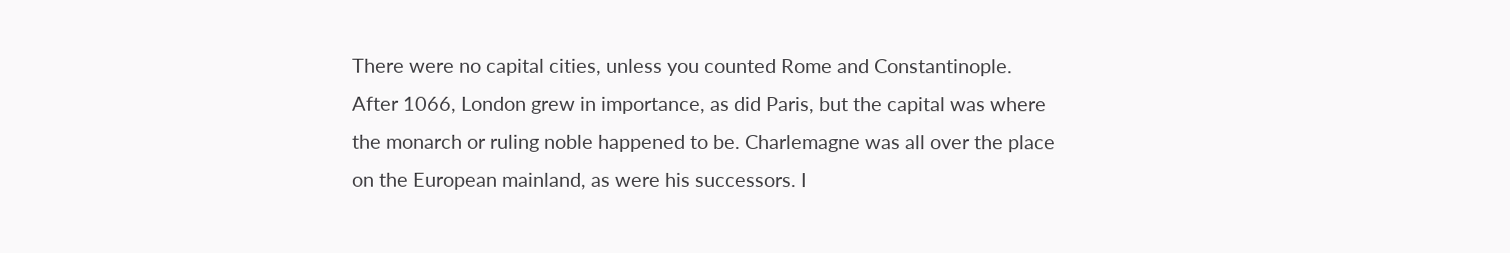There were no capital cities, unless you counted Rome and Constantinople. After 1066, London grew in importance, as did Paris, but the capital was where the monarch or ruling noble happened to be. Charlemagne was all over the place on the European mainland, as were his successors. I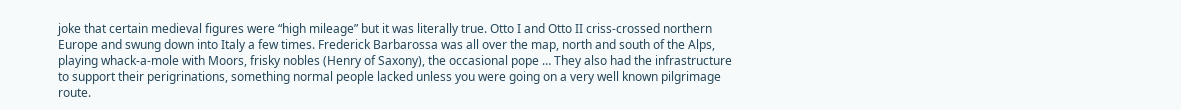joke that certain medieval figures were “high mileage” but it was literally true. Otto I and Otto II criss-crossed northern Europe and swung down into Italy a few times. Frederick Barbarossa was all over the map, north and south of the Alps, playing whack-a-mole with Moors, frisky nobles (Henry of Saxony), the occasional pope … They also had the infrastructure to support their perigrinations, something normal people lacked unless you were going on a very well known pilgrimage route.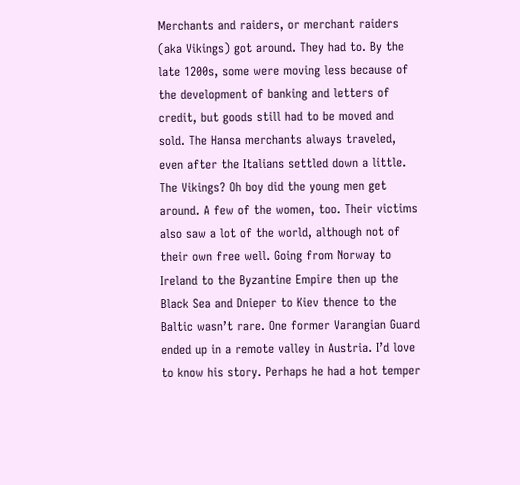Merchants and raiders, or merchant raiders (aka Vikings) got around. They had to. By the late 1200s, some were moving less because of the development of banking and letters of credit, but goods still had to be moved and sold. The Hansa merchants always traveled, even after the Italians settled down a little. The Vikings? Oh boy did the young men get around. A few of the women, too. Their victims also saw a lot of the world, although not of their own free well. Going from Norway to Ireland to the Byzantine Empire then up the Black Sea and Dnieper to Kiev thence to the Baltic wasn’t rare. One former Varangian Guard ended up in a remote valley in Austria. I’d love to know his story. Perhaps he had a hot temper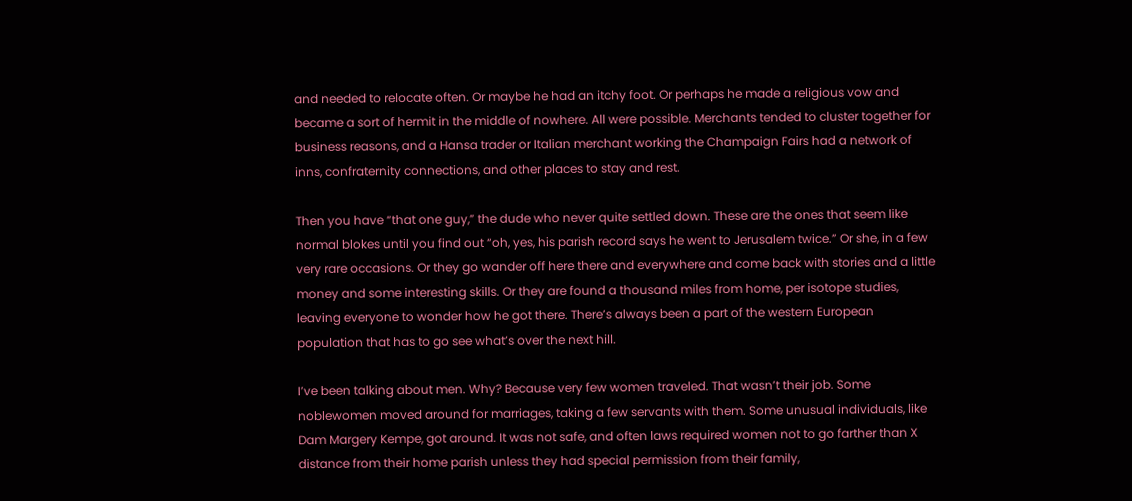and needed to relocate often. Or maybe he had an itchy foot. Or perhaps he made a religious vow and became a sort of hermit in the middle of nowhere. All were possible. Merchants tended to cluster together for business reasons, and a Hansa trader or Italian merchant working the Champaign Fairs had a network of inns, confraternity connections, and other places to stay and rest.

Then you have “that one guy,” the dude who never quite settled down. These are the ones that seem like normal blokes until you find out “oh, yes, his parish record says he went to Jerusalem twice.” Or she, in a few very rare occasions. Or they go wander off here there and everywhere and come back with stories and a little money and some interesting skills. Or they are found a thousand miles from home, per isotope studies, leaving everyone to wonder how he got there. There’s always been a part of the western European population that has to go see what’s over the next hill.

I’ve been talking about men. Why? Because very few women traveled. That wasn’t their job. Some noblewomen moved around for marriages, taking a few servants with them. Some unusual individuals, like Dam Margery Kempe, got around. It was not safe, and often laws required women not to go farther than X distance from their home parish unless they had special permission from their family,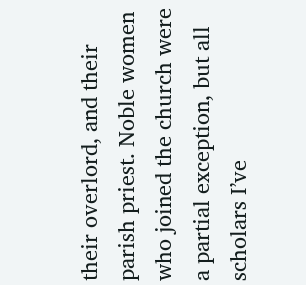their overlord, and their parish priest. Noble women who joined the church were a partial exception, but all scholars I’ve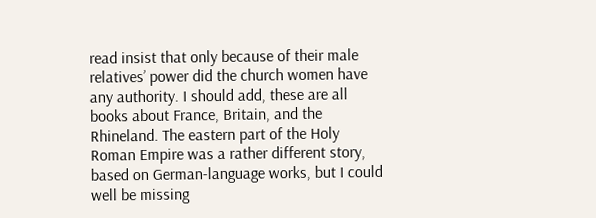read insist that only because of their male relatives’ power did the church women have any authority. I should add, these are all books about France, Britain, and the Rhineland. The eastern part of the Holy Roman Empire was a rather different story, based on German-language works, but I could well be missing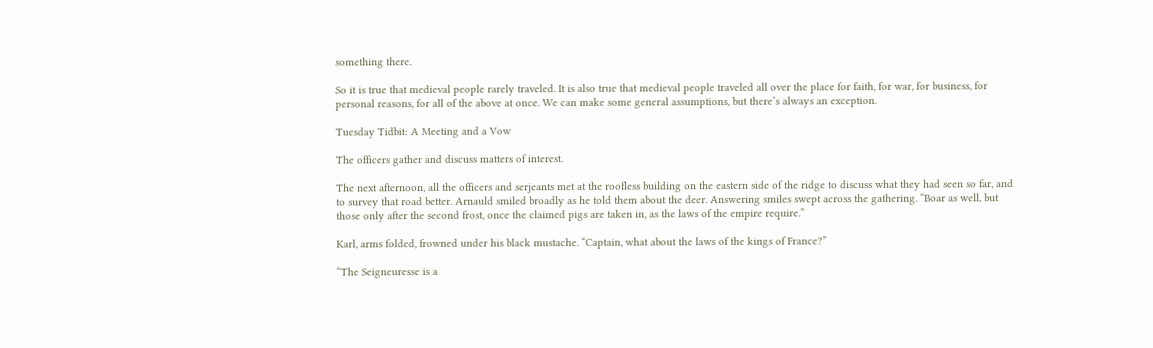something there.

So it is true that medieval people rarely traveled. It is also true that medieval people traveled all over the place for faith, for war, for business, for personal reasons, for all of the above at once. We can make some general assumptions, but there’s always an exception.

Tuesday Tidbit: A Meeting and a Vow

The officers gather and discuss matters of interest.

The next afternoon, all the officers and serjeants met at the roofless building on the eastern side of the ridge to discuss what they had seen so far, and to survey that road better. Arnauld smiled broadly as he told them about the deer. Answering smiles swept across the gathering. “Boar as well, but those only after the second frost, once the claimed pigs are taken in, as the laws of the empire require.”

Karl, arms folded, frowned under his black mustache. “Captain, what about the laws of the kings of France?”

“The Seigneuresse is a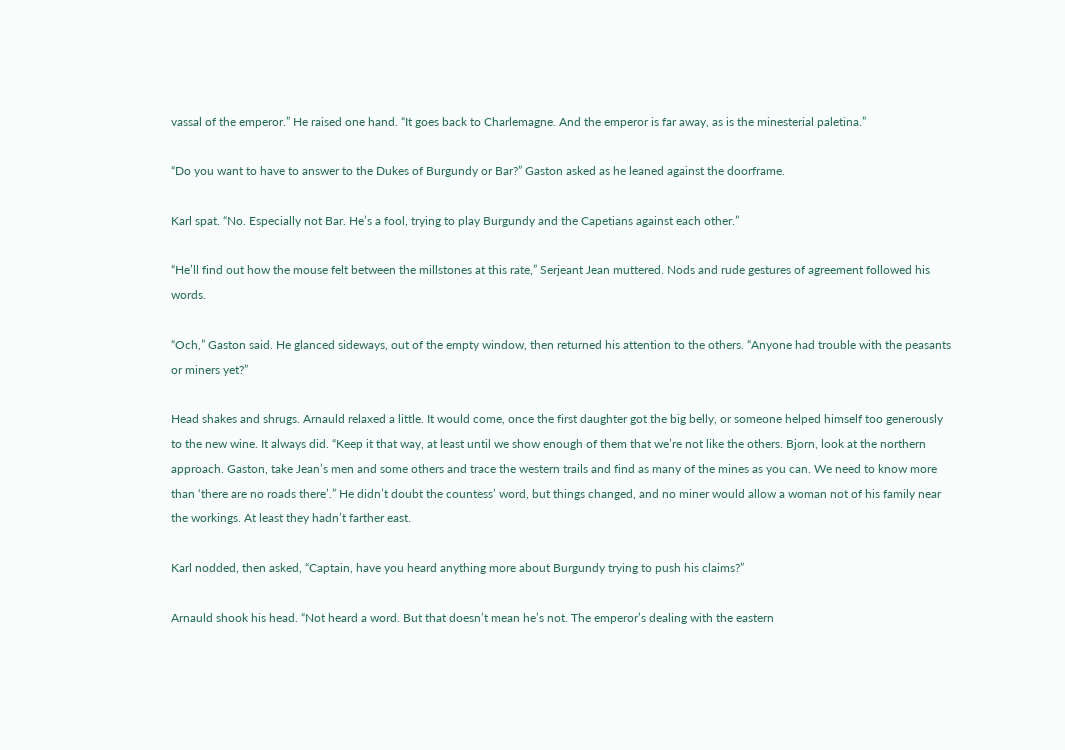vassal of the emperor.” He raised one hand. “It goes back to Charlemagne. And the emperor is far away, as is the minesterial paletina.”

“Do you want to have to answer to the Dukes of Burgundy or Bar?” Gaston asked as he leaned against the doorframe.

Karl spat. “No. Especially not Bar. He’s a fool, trying to play Burgundy and the Capetians against each other.”

“He’ll find out how the mouse felt between the millstones at this rate,” Serjeant Jean muttered. Nods and rude gestures of agreement followed his words.

“Och,” Gaston said. He glanced sideways, out of the empty window, then returned his attention to the others. “Anyone had trouble with the peasants or miners yet?”

Head shakes and shrugs. Arnauld relaxed a little. It would come, once the first daughter got the big belly, or someone helped himself too generously to the new wine. It always did. “Keep it that way, at least until we show enough of them that we’re not like the others. Bjorn, look at the northern approach. Gaston, take Jean’s men and some others and trace the western trails and find as many of the mines as you can. We need to know more than ‘there are no roads there’.” He didn’t doubt the countess’ word, but things changed, and no miner would allow a woman not of his family near the workings. At least they hadn’t farther east.

Karl nodded, then asked, “Captain, have you heard anything more about Burgundy trying to push his claims?”

Arnauld shook his head. “Not heard a word. But that doesn’t mean he’s not. The emperor’s dealing with the eastern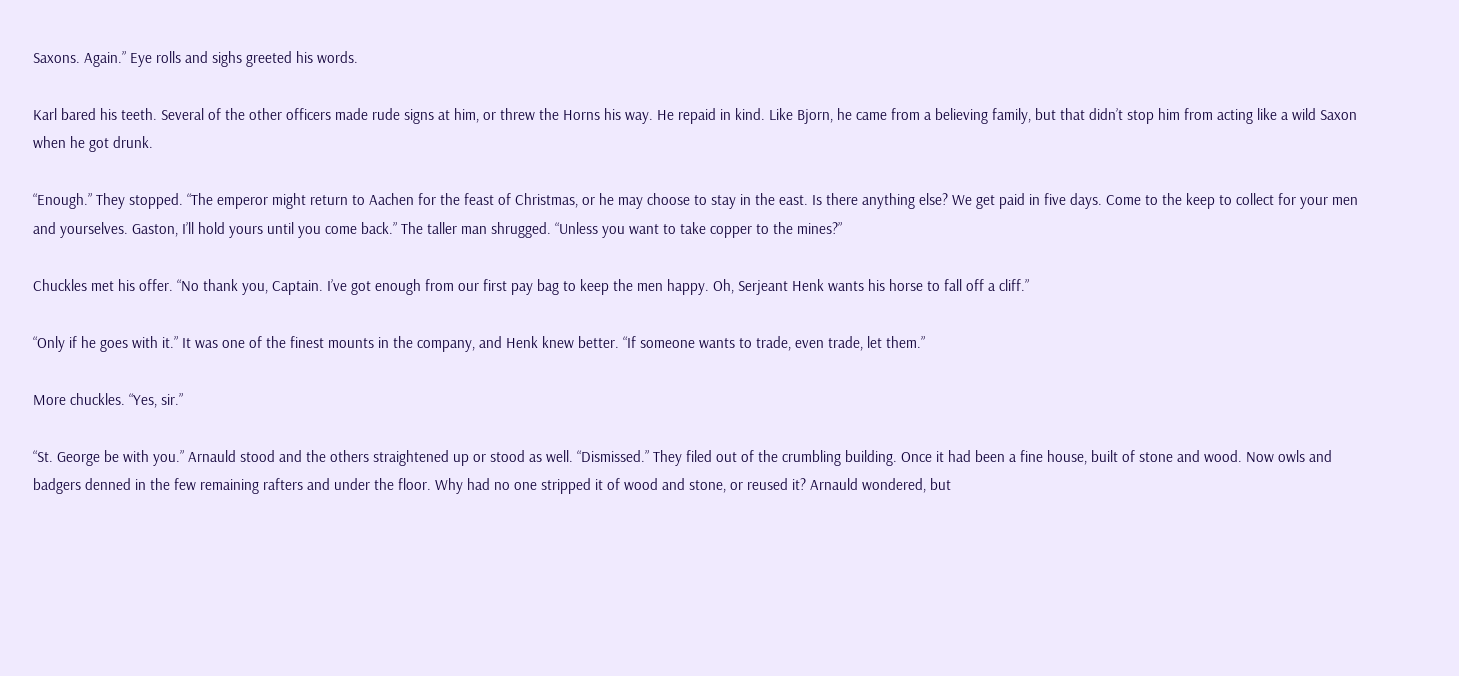Saxons. Again.” Eye rolls and sighs greeted his words.

Karl bared his teeth. Several of the other officers made rude signs at him, or threw the Horns his way. He repaid in kind. Like Bjorn, he came from a believing family, but that didn’t stop him from acting like a wild Saxon when he got drunk.

“Enough.” They stopped. “The emperor might return to Aachen for the feast of Christmas, or he may choose to stay in the east. Is there anything else? We get paid in five days. Come to the keep to collect for your men and yourselves. Gaston, I’ll hold yours until you come back.” The taller man shrugged. “Unless you want to take copper to the mines?”

Chuckles met his offer. “No thank you, Captain. I’ve got enough from our first pay bag to keep the men happy. Oh, Serjeant Henk wants his horse to fall off a cliff.”

“Only if he goes with it.” It was one of the finest mounts in the company, and Henk knew better. “If someone wants to trade, even trade, let them.”

More chuckles. “Yes, sir.”

“St. George be with you.” Arnauld stood and the others straightened up or stood as well. “Dismissed.” They filed out of the crumbling building. Once it had been a fine house, built of stone and wood. Now owls and badgers denned in the few remaining rafters and under the floor. Why had no one stripped it of wood and stone, or reused it? Arnauld wondered, but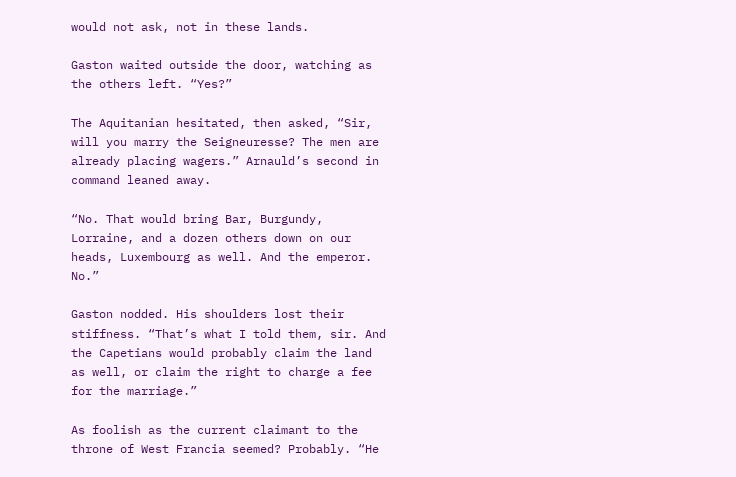would not ask, not in these lands.

Gaston waited outside the door, watching as the others left. “Yes?”

The Aquitanian hesitated, then asked, “Sir, will you marry the Seigneuresse? The men are already placing wagers.” Arnauld’s second in command leaned away.

“No. That would bring Bar, Burgundy, Lorraine, and a dozen others down on our heads, Luxembourg as well. And the emperor. No.”

Gaston nodded. His shoulders lost their stiffness. “That’s what I told them, sir. And the Capetians would probably claim the land as well, or claim the right to charge a fee for the marriage.”

As foolish as the current claimant to the throne of West Francia seemed? Probably. “He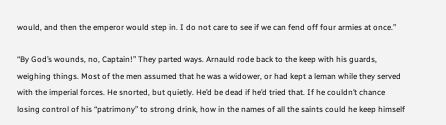would, and then the emperor would step in. I do not care to see if we can fend off four armies at once.”

“By God’s wounds, no, Captain!” They parted ways. Arnauld rode back to the keep with his guards, weighing things. Most of the men assumed that he was a widower, or had kept a leman while they served with the imperial forces. He snorted, but quietly. He’d be dead if he’d tried that. If he couldn’t chance losing control of his “patrimony” to strong drink, how in the names of all the saints could he keep himself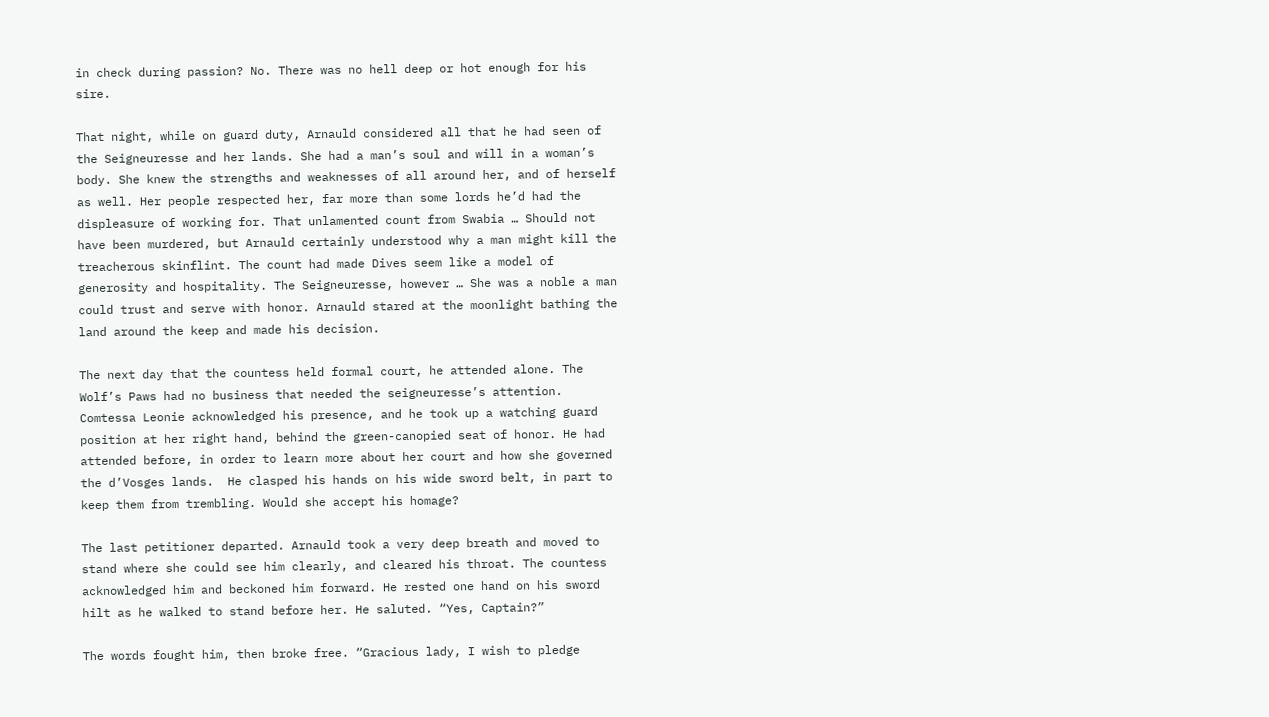in check during passion? No. There was no hell deep or hot enough for his sire.

That night, while on guard duty, Arnauld considered all that he had seen of the Seigneuresse and her lands. She had a man’s soul and will in a woman’s body. She knew the strengths and weaknesses of all around her, and of herself as well. Her people respected her, far more than some lords he’d had the displeasure of working for. That unlamented count from Swabia … Should not have been murdered, but Arnauld certainly understood why a man might kill the treacherous skinflint. The count had made Dives seem like a model of generosity and hospitality. The Seigneuresse, however … She was a noble a man could trust and serve with honor. Arnauld stared at the moonlight bathing the land around the keep and made his decision.

The next day that the countess held formal court, he attended alone. The Wolf’s Paws had no business that needed the seigneuresse’s attention. Comtessa Leonie acknowledged his presence, and he took up a watching guard position at her right hand, behind the green-canopied seat of honor. He had attended before, in order to learn more about her court and how she governed the d’Vosges lands.  He clasped his hands on his wide sword belt, in part to keep them from trembling. Would she accept his homage?

The last petitioner departed. Arnauld took a very deep breath and moved to stand where she could see him clearly, and cleared his throat. The countess acknowledged him and beckoned him forward. He rested one hand on his sword hilt as he walked to stand before her. He saluted. “Yes, Captain?”

The words fought him, then broke free. “Gracious lady, I wish to pledge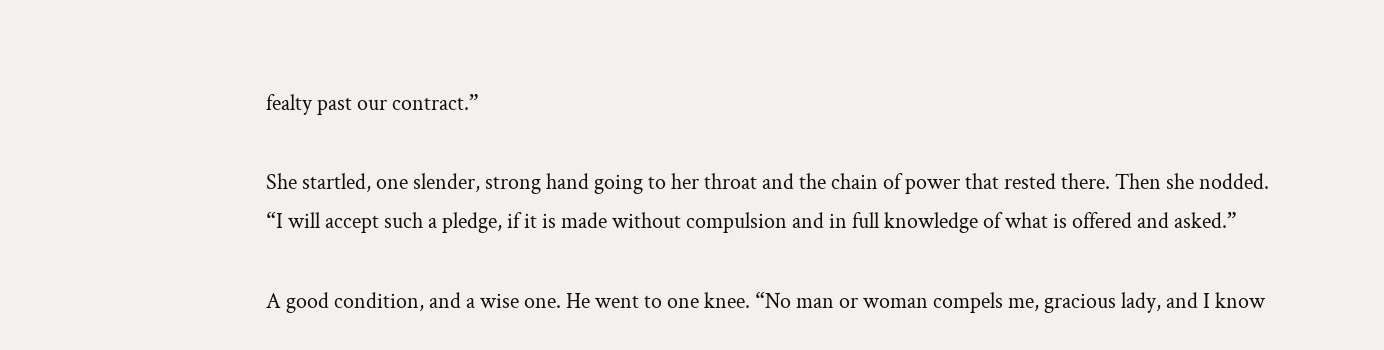fealty past our contract.”

She startled, one slender, strong hand going to her throat and the chain of power that rested there. Then she nodded. “I will accept such a pledge, if it is made without compulsion and in full knowledge of what is offered and asked.”

A good condition, and a wise one. He went to one knee. “No man or woman compels me, gracious lady, and I know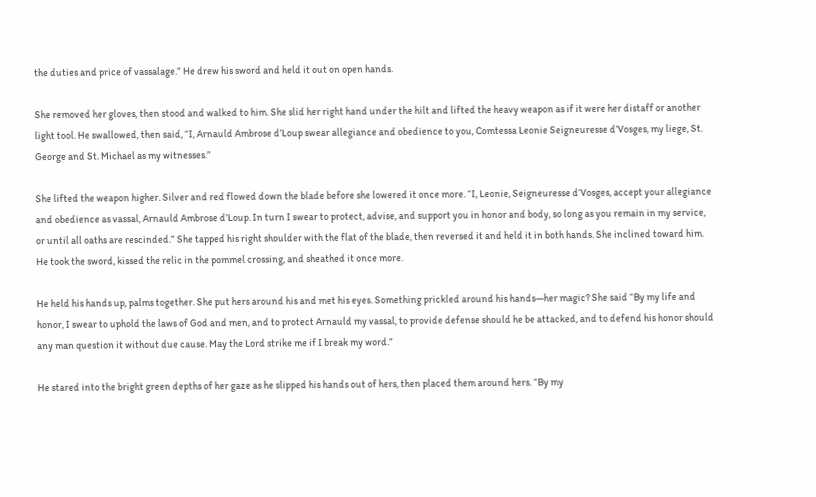the duties and price of vassalage.” He drew his sword and held it out on open hands.

She removed her gloves, then stood and walked to him. She slid her right hand under the hilt and lifted the heavy weapon as if it were her distaff or another light tool. He swallowed, then said, “I, Arnauld Ambrose d’Loup swear allegiance and obedience to you, Comtessa Leonie Seigneuresse d’Vosges, my liege, St. George and St. Michael as my witnesses.”

She lifted the weapon higher. Silver and red flowed down the blade before she lowered it once more. “I, Leonie, Seigneuresse d’Vosges, accept your allegiance and obedience as vassal, Arnauld Ambrose d’Loup. In turn I swear to protect, advise, and support you in honor and body, so long as you remain in my service, or until all oaths are rescinded.” She tapped his right shoulder with the flat of the blade, then reversed it and held it in both hands. She inclined toward him. He took the sword, kissed the relic in the pommel crossing, and sheathed it once more.

He held his hands up, palms together. She put hers around his and met his eyes. Something prickled around his hands—her magic? She said “By my life and honor, I swear to uphold the laws of God and men, and to protect Arnauld my vassal, to provide defense should he be attacked, and to defend his honor should any man question it without due cause. May the Lord strike me if I break my word.”

He stared into the bright green depths of her gaze as he slipped his hands out of hers, then placed them around hers. “By my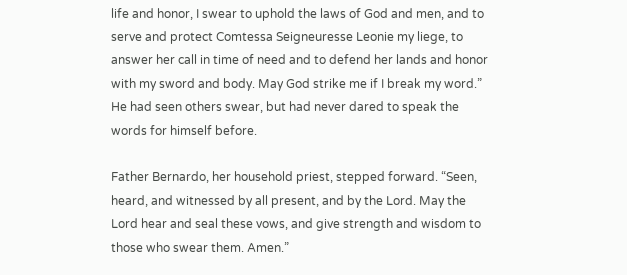life and honor, I swear to uphold the laws of God and men, and to serve and protect Comtessa Seigneuresse Leonie my liege, to answer her call in time of need and to defend her lands and honor with my sword and body. May God strike me if I break my word.” He had seen others swear, but had never dared to speak the words for himself before.

Father Bernardo, her household priest, stepped forward. “Seen, heard, and witnessed by all present, and by the Lord. May the Lord hear and seal these vows, and give strength and wisdom to those who swear them. Amen.”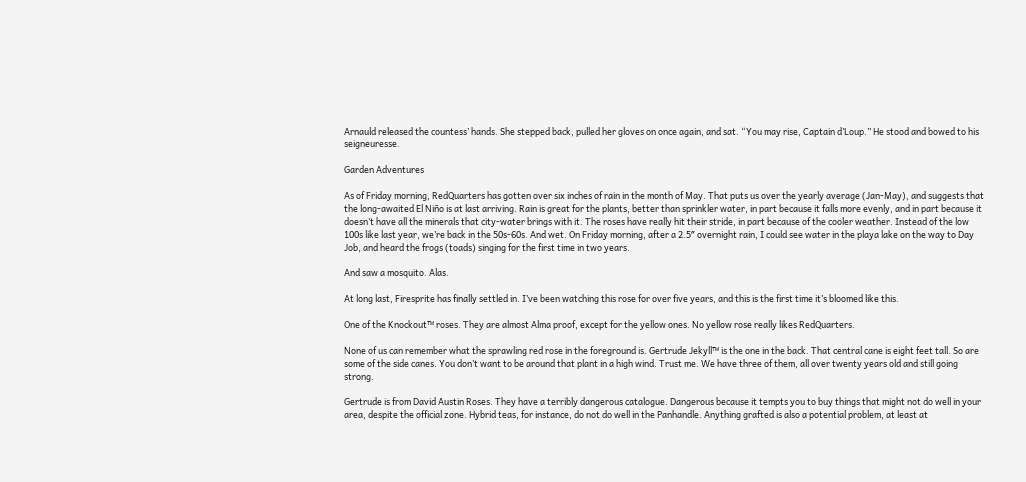Arnauld released the countess’ hands. She stepped back, pulled her gloves on once again, and sat. “You may rise, Captain d’Loup.” He stood and bowed to his seigneuresse.

Garden Adventures

As of Friday morning, RedQuarters has gotten over six inches of rain in the month of May. That puts us over the yearly average (Jan-May), and suggests that the long-awaited El Niño is at last arriving. Rain is great for the plants, better than sprinkler water, in part because it falls more evenly, and in part because it doesn’t have all the minerals that city-water brings with it. The roses have really hit their stride, in part because of the cooler weather. Instead of the low 100s like last year, we’re back in the 50s-60s. And wet. On Friday morning, after a 2.5″ overnight rain, I could see water in the playa lake on the way to Day Job, and heard the frogs (toads) singing for the first time in two years.

And saw a mosquito. Alas.

At long last, Firesprite has finally settled in. I’ve been watching this rose for over five years, and this is the first time it’s bloomed like this.

One of the Knockout™ roses. They are almost Alma proof, except for the yellow ones. No yellow rose really likes RedQuarters.

None of us can remember what the sprawling red rose in the foreground is. Gertrude Jekyll™ is the one in the back. That central cane is eight feet tall. So are some of the side canes. You don’t want to be around that plant in a high wind. Trust me. We have three of them, all over twenty years old and still going strong.

Gertrude is from David Austin Roses. They have a terribly dangerous catalogue. Dangerous because it tempts you to buy things that might not do well in your area, despite the official zone. Hybrid teas, for instance, do not do well in the Panhandle. Anything grafted is also a potential problem, at least at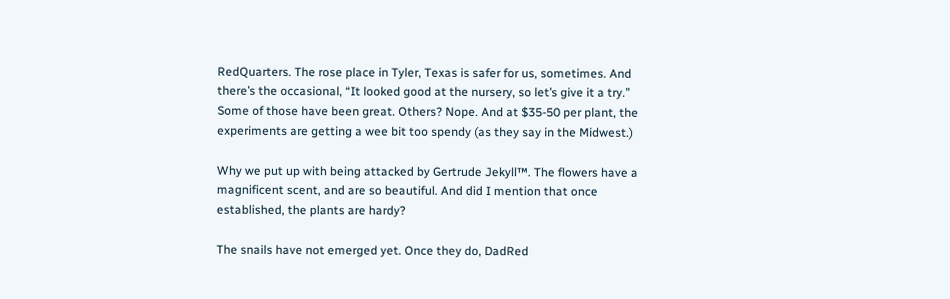RedQuarters. The rose place in Tyler, Texas is safer for us, sometimes. And there’s the occasional, “It looked good at the nursery, so let’s give it a try.” Some of those have been great. Others? Nope. And at $35-50 per plant, the experiments are getting a wee bit too spendy (as they say in the Midwest.)

Why we put up with being attacked by Gertrude Jekyll™. The flowers have a magnificent scent, and are so beautiful. And did I mention that once established, the plants are hardy?

The snails have not emerged yet. Once they do, DadRed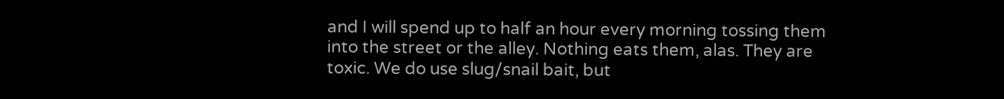and I will spend up to half an hour every morning tossing them into the street or the alley. Nothing eats them, alas. They are toxic. We do use slug/snail bait, but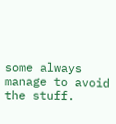some always manage to avoid the stuff.